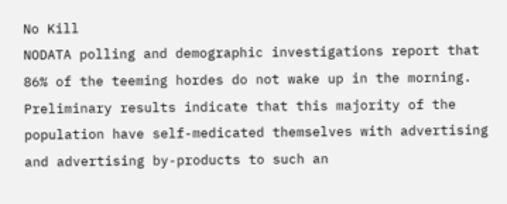No Kill
NODATA polling and demographic investigations report that 86% of the teeming hordes do not wake up in the morning. Preliminary results indicate that this majority of the population have self-medicated themselves with advertising and advertising by-products to such an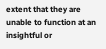extent that they are unable to function at an insightful or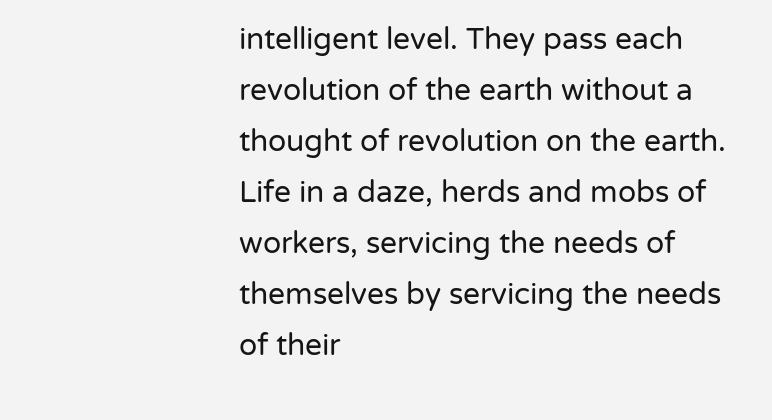intelligent level. They pass each revolution of the earth without a thought of revolution on the earth. Life in a daze, herds and mobs of workers, servicing the needs of themselves by servicing the needs of their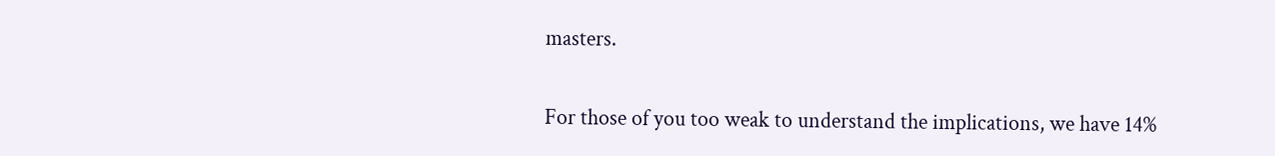masters.

For those of you too weak to understand the implications, we have 14%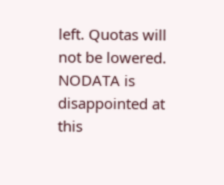left. Quotas will not be lowered. NODATA is disappointed at this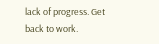lack of progress. Get back to work.